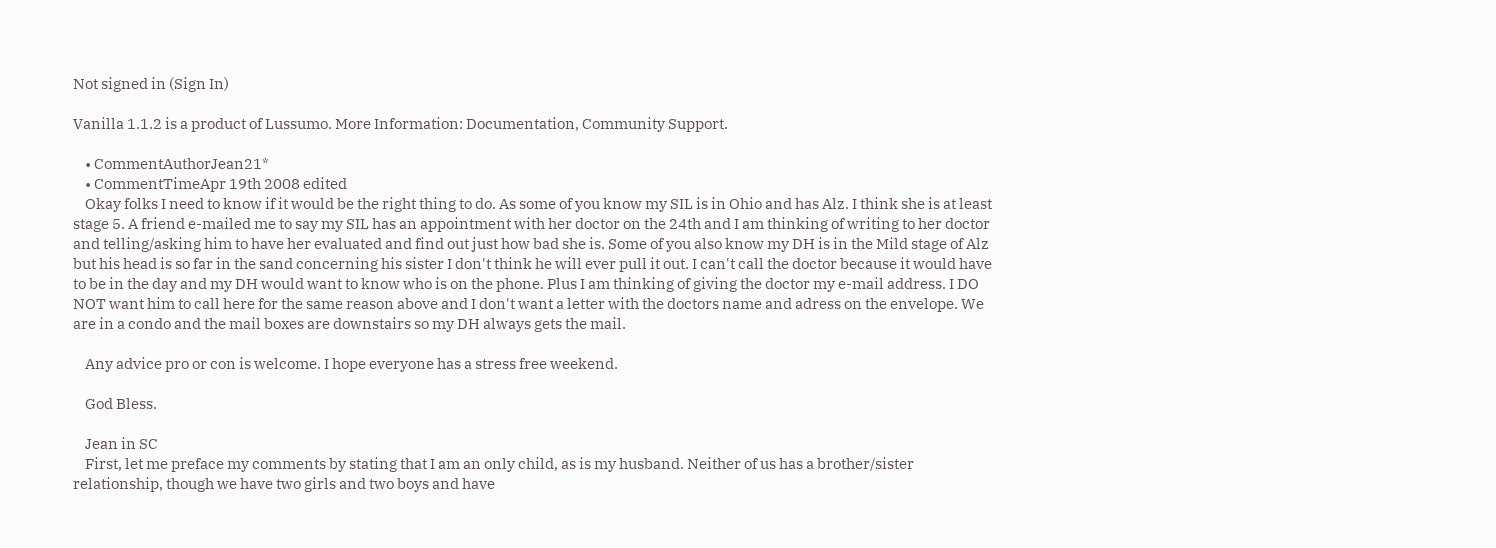Not signed in (Sign In)

Vanilla 1.1.2 is a product of Lussumo. More Information: Documentation, Community Support.

    • CommentAuthorJean21*
    • CommentTimeApr 19th 2008 edited
    Okay folks I need to know if it would be the right thing to do. As some of you know my SIL is in Ohio and has Alz. I think she is at least stage 5. A friend e-mailed me to say my SIL has an appointment with her doctor on the 24th and I am thinking of writing to her doctor and telling/asking him to have her evaluated and find out just how bad she is. Some of you also know my DH is in the Mild stage of Alz but his head is so far in the sand concerning his sister I don't think he will ever pull it out. I can't call the doctor because it would have to be in the day and my DH would want to know who is on the phone. Plus I am thinking of giving the doctor my e-mail address. I DO NOT want him to call here for the same reason above and I don't want a letter with the doctors name and adress on the envelope. We are in a condo and the mail boxes are downstairs so my DH always gets the mail.

    Any advice pro or con is welcome. I hope everyone has a stress free weekend.

    God Bless.

    Jean in SC
    First, let me preface my comments by stating that I am an only child, as is my husband. Neither of us has a brother/sister relationship, though we have two girls and two boys and have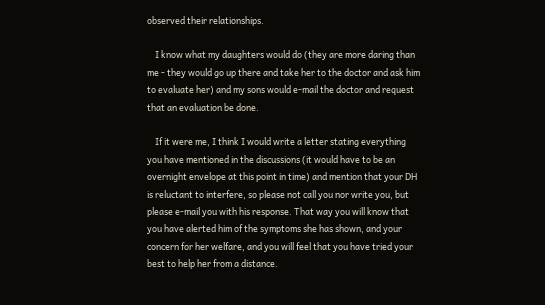observed their relationships.

    I know what my daughters would do (they are more daring than me - they would go up there and take her to the doctor and ask him to evaluate her) and my sons would e-mail the doctor and request that an evaluation be done.

    If it were me, I think I would write a letter stating everything you have mentioned in the discussions (it would have to be an overnight envelope at this point in time) and mention that your DH is reluctant to interfere, so please not call you nor write you, but please e-mail you with his response. That way you will know that you have alerted him of the symptoms she has shown, and your concern for her welfare, and you will feel that you have tried your best to help her from a distance.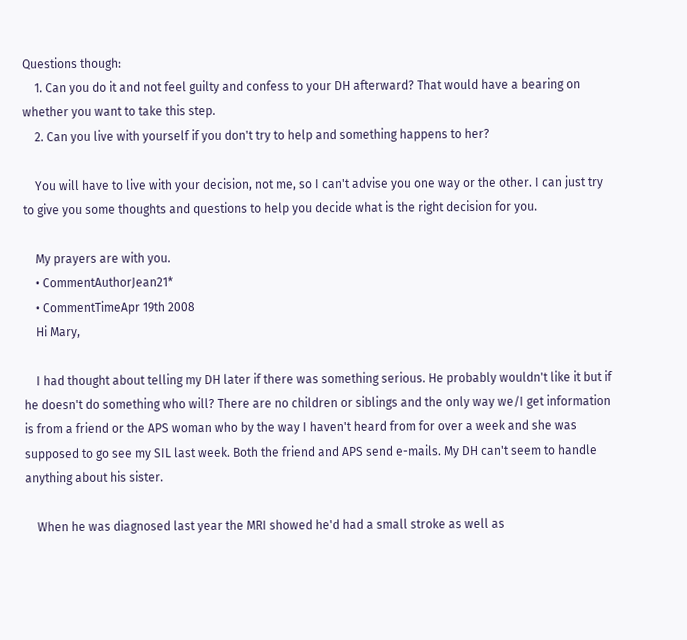Questions though:
    1. Can you do it and not feel guilty and confess to your DH afterward? That would have a bearing on whether you want to take this step.
    2. Can you live with yourself if you don't try to help and something happens to her?

    You will have to live with your decision, not me, so I can't advise you one way or the other. I can just try to give you some thoughts and questions to help you decide what is the right decision for you.

    My prayers are with you.
    • CommentAuthorJean21*
    • CommentTimeApr 19th 2008
    Hi Mary,

    I had thought about telling my DH later if there was something serious. He probably wouldn't like it but if he doesn't do something who will? There are no children or siblings and the only way we/I get information is from a friend or the APS woman who by the way I haven't heard from for over a week and she was supposed to go see my SIL last week. Both the friend and APS send e-mails. My DH can't seem to handle anything about his sister.

    When he was diagnosed last year the MRI showed he'd had a small stroke as well as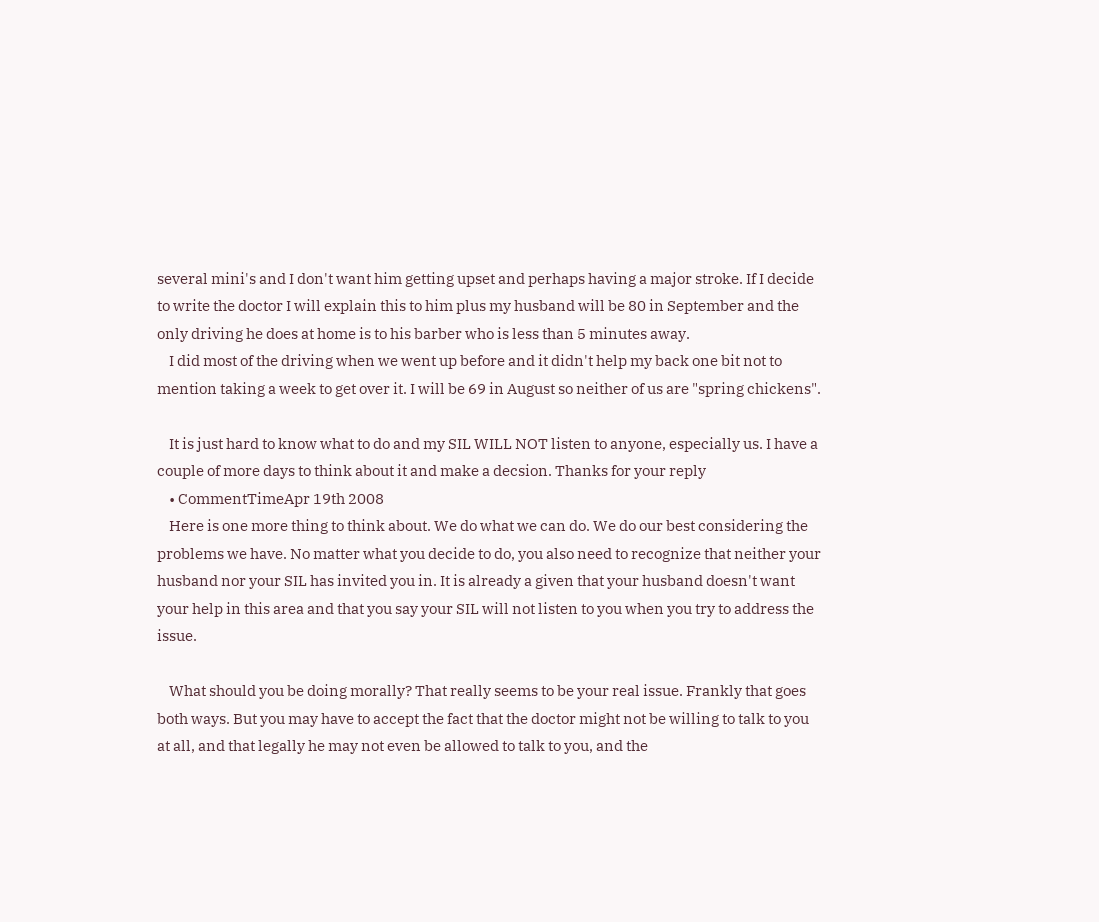several mini's and I don't want him getting upset and perhaps having a major stroke. If I decide to write the doctor I will explain this to him plus my husband will be 80 in September and the only driving he does at home is to his barber who is less than 5 minutes away.
    I did most of the driving when we went up before and it didn't help my back one bit not to mention taking a week to get over it. I will be 69 in August so neither of us are "spring chickens".

    It is just hard to know what to do and my SIL WILL NOT listen to anyone, especially us. I have a couple of more days to think about it and make a decsion. Thanks for your reply
    • CommentTimeApr 19th 2008
    Here is one more thing to think about. We do what we can do. We do our best considering the problems we have. No matter what you decide to do, you also need to recognize that neither your husband nor your SIL has invited you in. It is already a given that your husband doesn't want your help in this area and that you say your SIL will not listen to you when you try to address the issue.

    What should you be doing morally? That really seems to be your real issue. Frankly that goes both ways. But you may have to accept the fact that the doctor might not be willing to talk to you at all, and that legally he may not even be allowed to talk to you, and the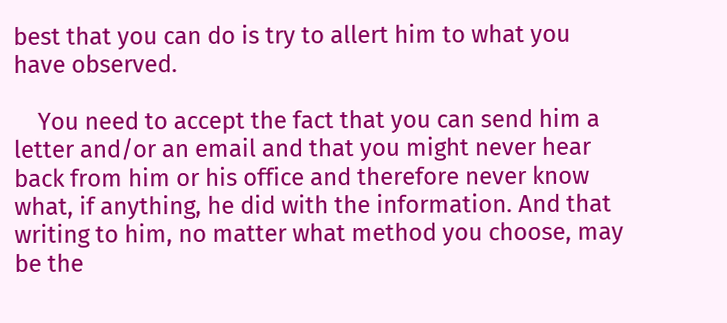best that you can do is try to allert him to what you have observed.

    You need to accept the fact that you can send him a letter and/or an email and that you might never hear back from him or his office and therefore never know what, if anything, he did with the information. And that writing to him, no matter what method you choose, may be the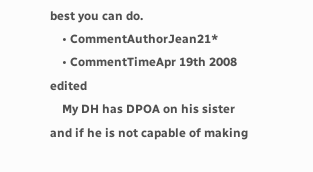best you can do.
    • CommentAuthorJean21*
    • CommentTimeApr 19th 2008 edited
    My DH has DPOA on his sister and if he is not capable of making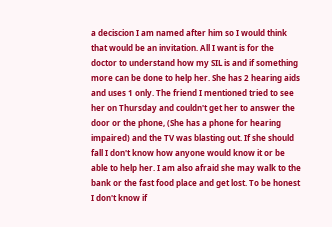a deciscion I am named after him so I would think that would be an invitation. All I want is for the doctor to understand how my SIL is and if something more can be done to help her. She has 2 hearing aids and uses 1 only. The friend I mentioned tried to see her on Thursday and couldn't get her to answer the door or the phone, (She has a phone for hearing impaired) and the TV was blasting out. If she should fall I don't know how anyone would know it or be able to help her. I am also afraid she may walk to the bank or the fast food place and get lost. To be honest I don't know if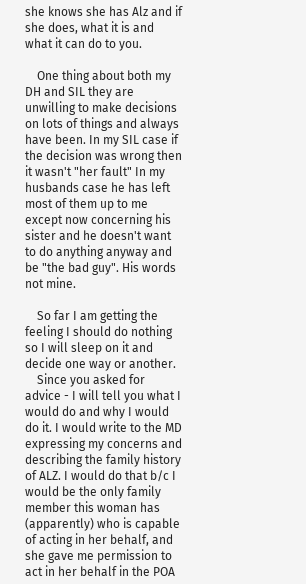she knows she has Alz and if she does, what it is and what it can do to you.

    One thing about both my DH and SIL they are unwilling to make decisions on lots of things and always have been. In my SIL case if the decision was wrong then it wasn't "her fault" In my husbands case he has left most of them up to me except now concerning his sister and he doesn't want to do anything anyway and be "the bad guy". His words not mine.

    So far I am getting the feeling I should do nothing so I will sleep on it and decide one way or another.
    Since you asked for advice - I will tell you what I would do and why I would do it. I would write to the MD expressing my concerns and describing the family history of ALZ. I would do that b/c I would be the only family member this woman has (apparently) who is capable of acting in her behalf, and she gave me permission to act in her behalf in the POA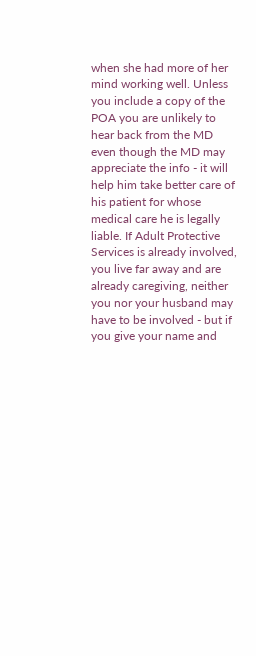when she had more of her mind working well. Unless you include a copy of the POA you are unlikely to hear back from the MD even though the MD may appreciate the info - it will help him take better care of his patient for whose medical care he is legally liable. If Adult Protective Services is already involved, you live far away and are already caregiving, neither you nor your husband may have to be involved - but if you give your name and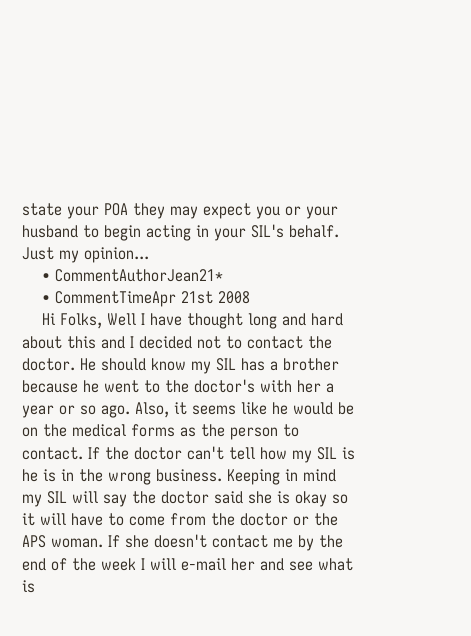state your POA they may expect you or your husband to begin acting in your SIL's behalf. Just my opinion...
    • CommentAuthorJean21*
    • CommentTimeApr 21st 2008
    Hi Folks, Well I have thought long and hard about this and I decided not to contact the doctor. He should know my SIL has a brother because he went to the doctor's with her a year or so ago. Also, it seems like he would be on the medical forms as the person to contact. If the doctor can't tell how my SIL is he is in the wrong business. Keeping in mind my SIL will say the doctor said she is okay so it will have to come from the doctor or the APS woman. If she doesn't contact me by the end of the week I will e-mail her and see what is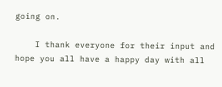going on.

    I thank everyone for their input and hope you all have a happy day with all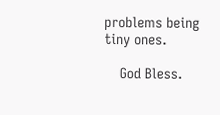problems being tiny ones.

    God Bless.